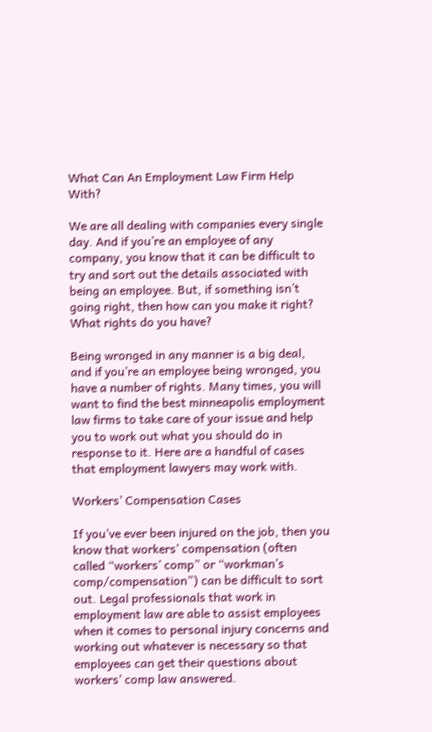What Can An Employment Law Firm Help With?

We are all dealing with companies every single day. And if you’re an employee of any company, you know that it can be difficult to try and sort out the details associated with being an employee. But, if something isn’t going right, then how can you make it right? What rights do you have?

Being wronged in any manner is a big deal, and if you’re an employee being wronged, you have a number of rights. Many times, you will want to find the best minneapolis employment law firms to take care of your issue and help you to work out what you should do in response to it. Here are a handful of cases that employment lawyers may work with.

Workers’ Compensation Cases

If you’ve ever been injured on the job, then you know that workers’ compensation (often called “workers’ comp” or “workman’s comp/compensation”) can be difficult to sort out. Legal professionals that work in employment law are able to assist employees when it comes to personal injury concerns and working out whatever is necessary so that employees can get their questions about workers’ comp law answered.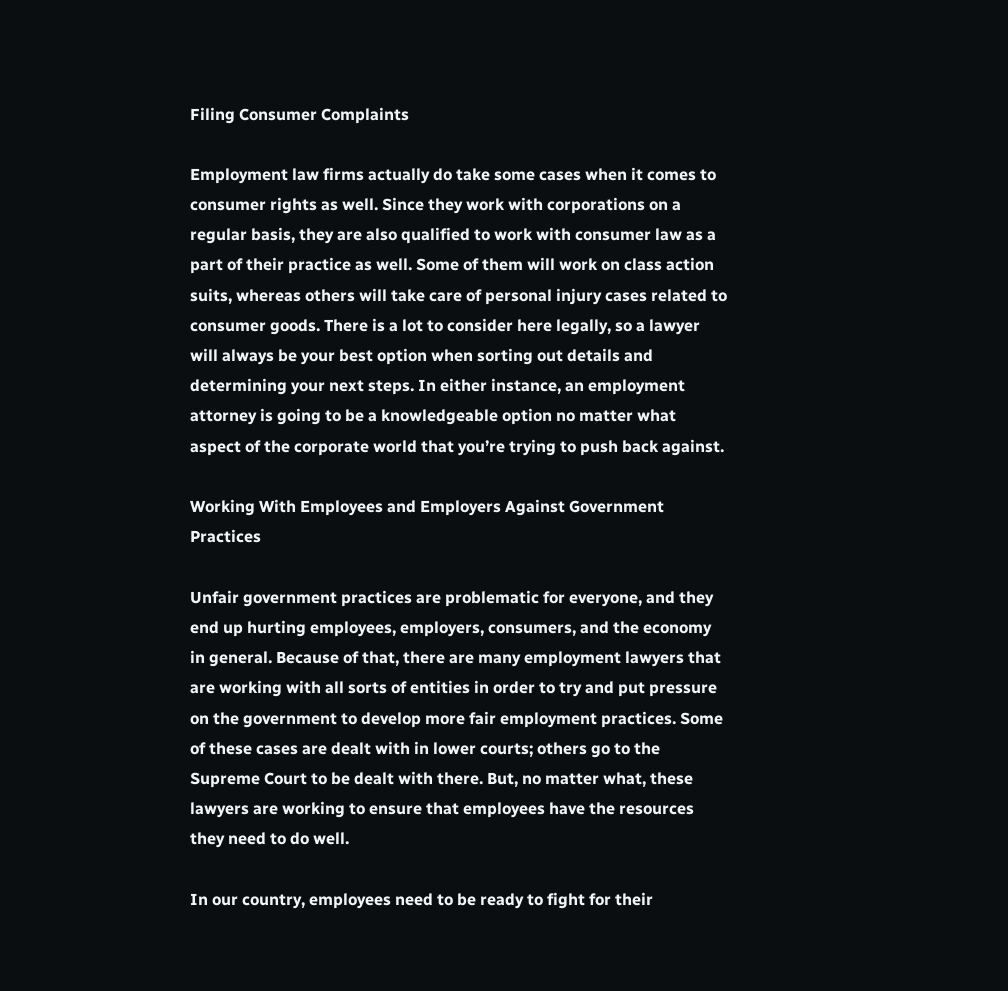Filing Consumer Complaints

Employment law firms actually do take some cases when it comes to consumer rights as well. Since they work with corporations on a regular basis, they are also qualified to work with consumer law as a part of their practice as well. Some of them will work on class action suits, whereas others will take care of personal injury cases related to consumer goods. There is a lot to consider here legally, so a lawyer will always be your best option when sorting out details and determining your next steps. In either instance, an employment attorney is going to be a knowledgeable option no matter what aspect of the corporate world that you’re trying to push back against.

Working With Employees and Employers Against Government Practices

Unfair government practices are problematic for everyone, and they end up hurting employees, employers, consumers, and the economy in general. Because of that, there are many employment lawyers that are working with all sorts of entities in order to try and put pressure on the government to develop more fair employment practices. Some of these cases are dealt with in lower courts; others go to the Supreme Court to be dealt with there. But, no matter what, these lawyers are working to ensure that employees have the resources they need to do well.

In our country, employees need to be ready to fight for their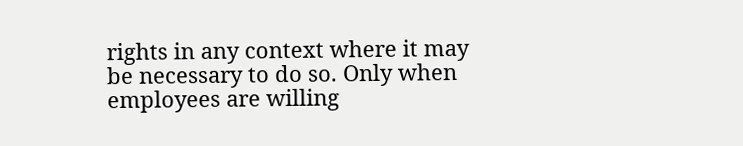rights in any context where it may be necessary to do so. Only when employees are willing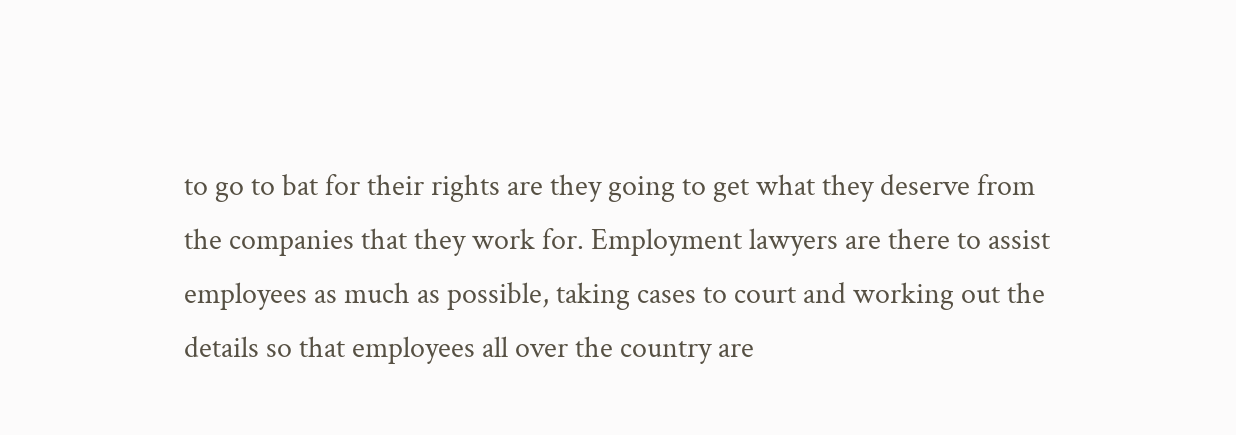to go to bat for their rights are they going to get what they deserve from the companies that they work for. Employment lawyers are there to assist employees as much as possible, taking cases to court and working out the details so that employees all over the country are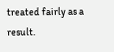treated fairly as a result.